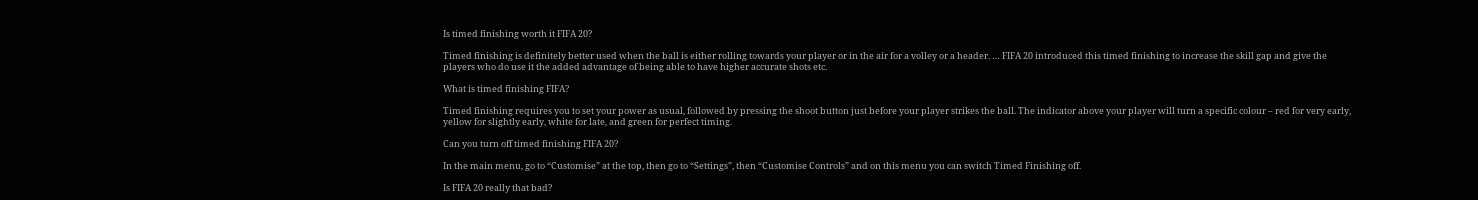Is timed finishing worth it FIFA 20?

Timed finishing is definitely better used when the ball is either rolling towards your player or in the air for a volley or a header. … FIFA 20 introduced this timed finishing to increase the skill gap and give the players who do use it the added advantage of being able to have higher accurate shots etc.

What is timed finishing FIFA?

Timed finishing requires you to set your power as usual, followed by pressing the shoot button just before your player strikes the ball. The indicator above your player will turn a specific colour – red for very early, yellow for slightly early, white for late, and green for perfect timing.

Can you turn off timed finishing FIFA 20?

In the main menu, go to “Customise” at the top, then go to “Settings”, then “Customise Controls” and on this menu you can switch Timed Finishing off.

Is FIFA 20 really that bad?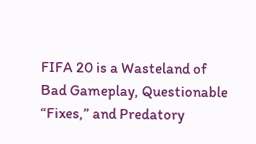FIFA 20 is a Wasteland of Bad Gameplay, Questionable “Fixes,” and Predatory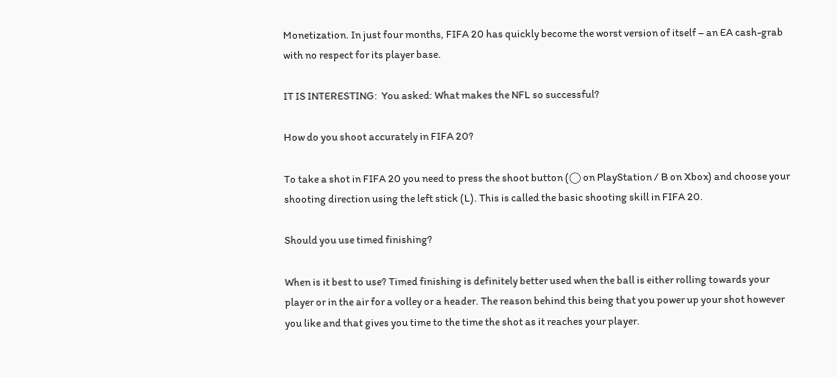Monetization. In just four months, FIFA 20 has quickly become the worst version of itself – an EA cash-grab with no respect for its player base.

IT IS INTERESTING:  You asked: What makes the NFL so successful?

How do you shoot accurately in FIFA 20?

To take a shot in FIFA 20 you need to press the shoot button (◯ on PlayStation / B on Xbox) and choose your shooting direction using the left stick (L). This is called the basic shooting skill in FIFA 20.

Should you use timed finishing?

When is it best to use? Timed finishing is definitely better used when the ball is either rolling towards your player or in the air for a volley or a header. The reason behind this being that you power up your shot however you like and that gives you time to the time the shot as it reaches your player.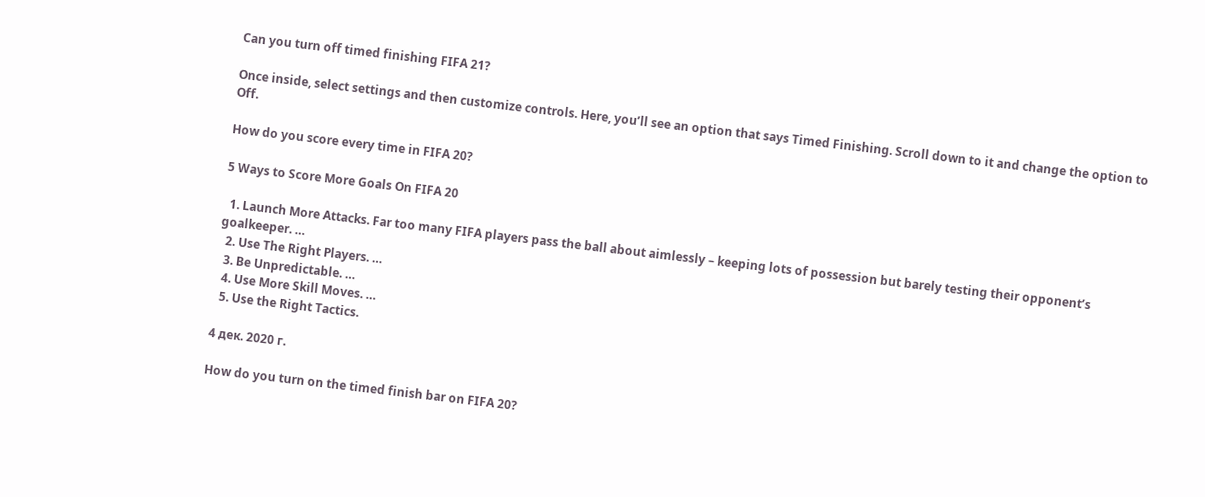Can you turn off timed finishing FIFA 21?

Once inside, select settings and then customize controls. Here, you’ll see an option that says Timed Finishing. Scroll down to it and change the option to Off.

How do you score every time in FIFA 20?

5 Ways to Score More Goals On FIFA 20

  1. Launch More Attacks. Far too many FIFA players pass the ball about aimlessly – keeping lots of possession but barely testing their opponent’s goalkeeper. …
  2. Use The Right Players. …
  3. Be Unpredictable. …
  4. Use More Skill Moves. …
  5. Use the Right Tactics.

4 дек. 2020 г.

How do you turn on the timed finish bar on FIFA 20?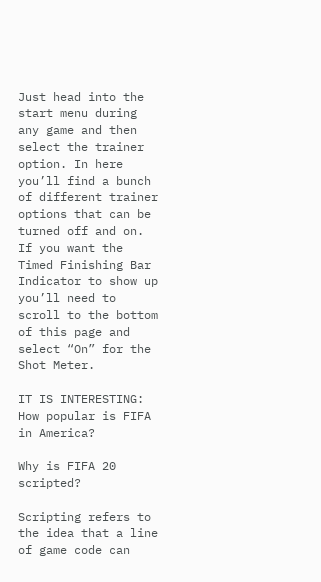Just head into the start menu during any game and then select the trainer option. In here you’ll find a bunch of different trainer options that can be turned off and on. If you want the Timed Finishing Bar Indicator to show up you’ll need to scroll to the bottom of this page and select “On” for the Shot Meter.

IT IS INTERESTING:  How popular is FIFA in America?

Why is FIFA 20 scripted?

Scripting refers to the idea that a line of game code can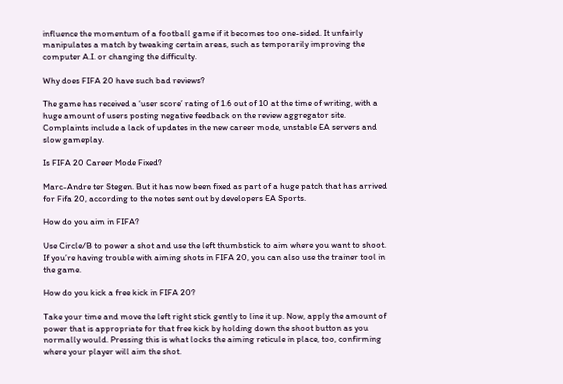influence the momentum of a football game if it becomes too one-sided. It unfairly manipulates a match by tweaking certain areas, such as temporarily improving the computer A.I. or changing the difficulty.

Why does FIFA 20 have such bad reviews?

The game has received a ‘user score’ rating of 1.6 out of 10 at the time of writing, with a huge amount of users posting negative feedback on the review aggregator site. Complaints include a lack of updates in the new career mode, unstable EA servers and slow gameplay.

Is FIFA 20 Career Mode Fixed?

Marc-Andre ter Stegen. But it has now been fixed as part of a huge patch that has arrived for Fifa 20, according to the notes sent out by developers EA Sports.

How do you aim in FIFA?

Use Circle/B to power a shot and use the left thumbstick to aim where you want to shoot. If you’re having trouble with aiming shots in FIFA 20, you can also use the trainer tool in the game.

How do you kick a free kick in FIFA 20?

Take your time and move the left right stick gently to line it up. Now, apply the amount of power that is appropriate for that free kick by holding down the shoot button as you normally would. Pressing this is what locks the aiming reticule in place, too, confirming where your player will aim the shot.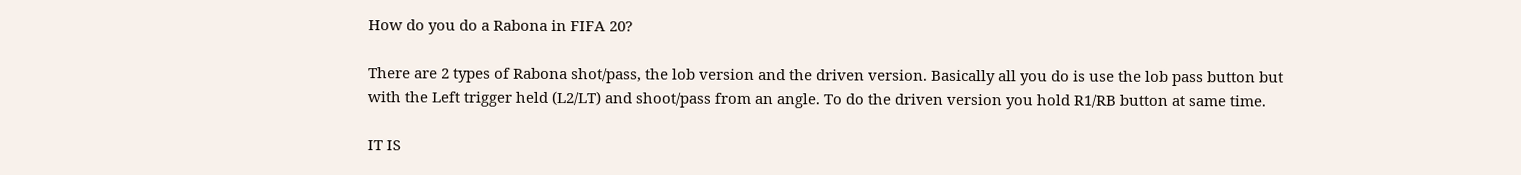How do you do a Rabona in FIFA 20?

There are 2 types of Rabona shot/pass, the lob version and the driven version. Basically all you do is use the lob pass button but with the Left trigger held (L2/LT) and shoot/pass from an angle. To do the driven version you hold R1/RB button at same time.

IT IS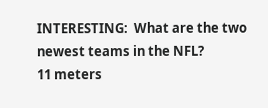INTERESTING:  What are the two newest teams in the NFL?
11 meters